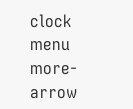clock menu more-arrow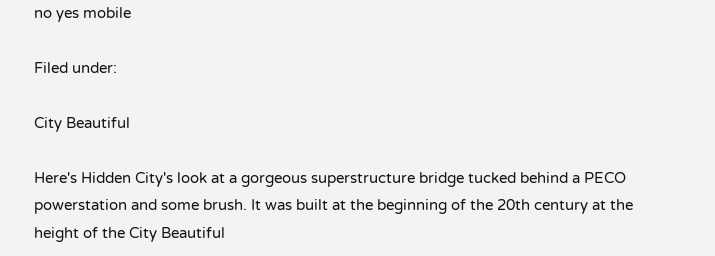no yes mobile

Filed under:

City Beautiful

Here's Hidden City's look at a gorgeous superstructure bridge tucked behind a PECO powerstation and some brush. It was built at the beginning of the 20th century at the height of the City Beautiful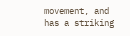movement, and has a striking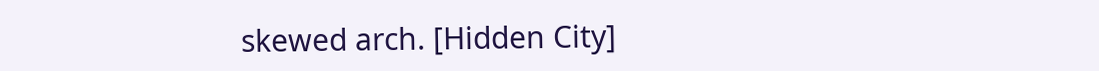skewed arch. [Hidden City]